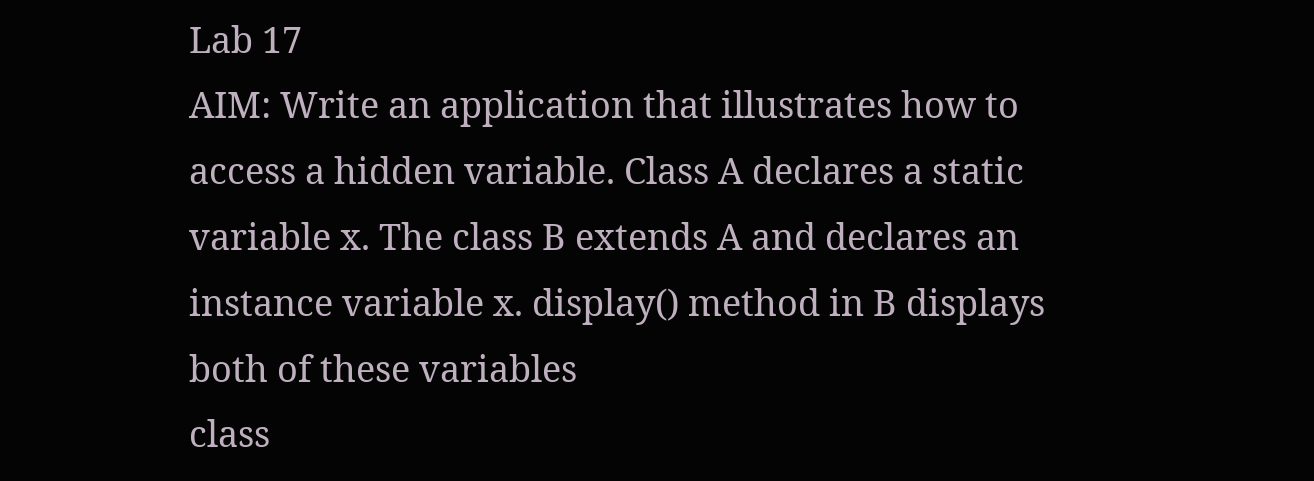Lab 17
AIM: Write an application that illustrates how to access a hidden variable. Class A declares a static variable x. The class B extends A and declares an instance variable x. display() method in B displays both of these variables
class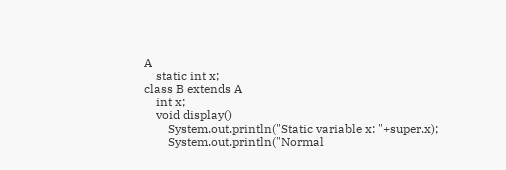A
    static int x;
class B extends A
    int x;
    void display()
        System.out.println("Static variable x: "+super.x);
        System.out.println("Normal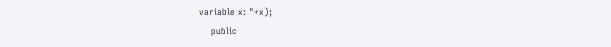variable x: "+x);
    public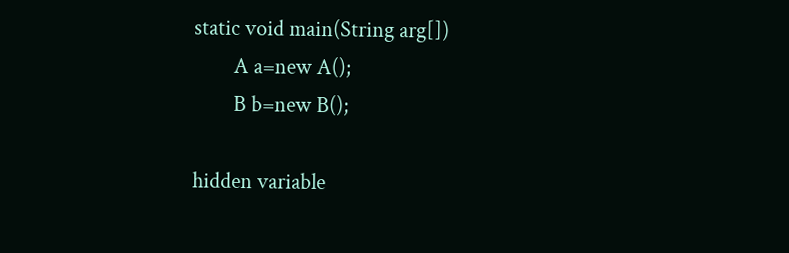static void main(String arg[])
        A a=new A();
        B b=new B();

hidden variable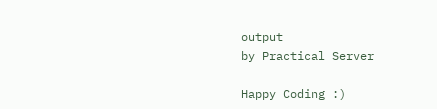output
by Practical Server

Happy Coding :)